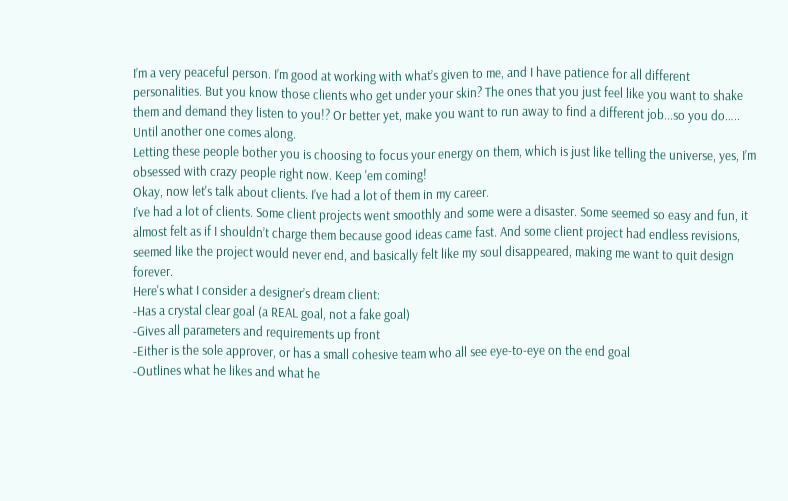I’m a very peaceful person. I’m good at working with what’s given to me, and I have patience for all different personalities. But you know those clients who get under your skin? The ones that you just feel like you want to shake them and demand they listen to you!? Or better yet, make you want to run away to find a different job...so you do….. Until another one comes along.
Letting these people bother you is choosing to focus your energy on them, which is just like telling the universe, yes, I’m obsessed with crazy people right now. Keep 'em coming!
Okay, now let's talk about clients. I’ve had a lot of them in my career.
I’ve had a lot of clients. Some client projects went smoothly and some were a disaster. Some seemed so easy and fun, it almost felt as if I shouldn’t charge them because good ideas came fast. And some client project had endless revisions, seemed like the project would never end, and basically felt like my soul disappeared, making me want to quit design forever.
Here's what I consider a designer’s dream client:
-Has a crystal clear goal (a REAL goal, not a fake goal)
-Gives all parameters and requirements up front
-Either is the sole approver, or has a small cohesive team who all see eye-to-eye on the end goal
-Outlines what he likes and what he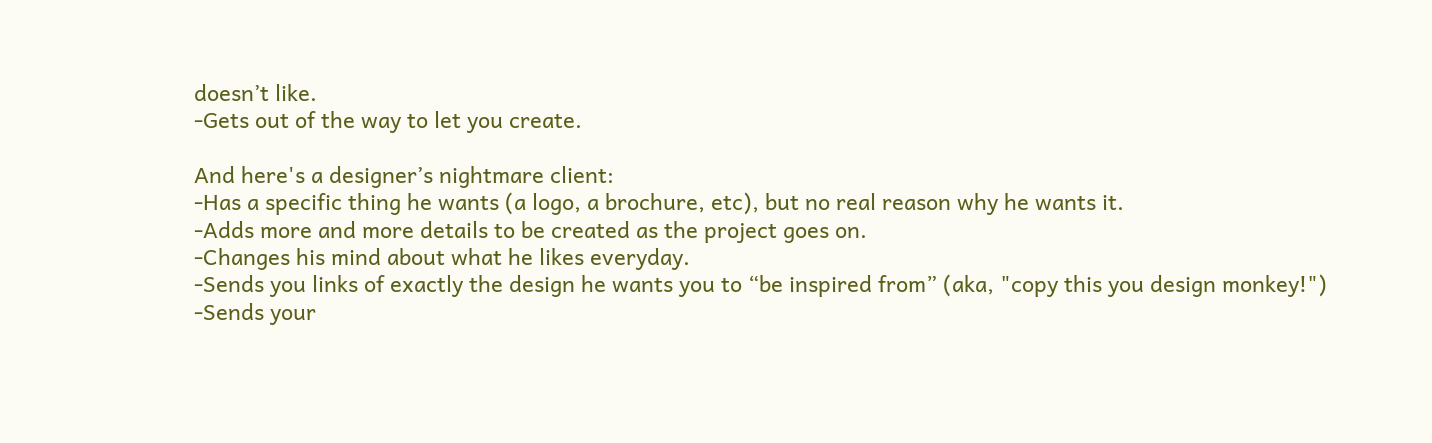doesn’t like.
-Gets out of the way to let you create.

And here's a designer’s nightmare client:
-Has a specific thing he wants (a logo, a brochure, etc), but no real reason why he wants it.
-Adds more and more details to be created as the project goes on.
-Changes his mind about what he likes everyday.
-Sends you links of exactly the design he wants you to “be inspired from” (aka, "copy this you design monkey!")
-Sends your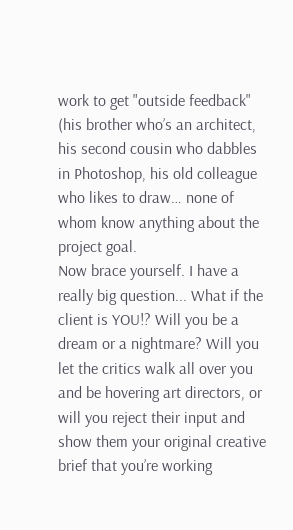work to get "outside feedback" (his brother who’s an architect, his second cousin who dabbles in Photoshop, his old colleague who likes to draw… none of whom know anything about the project goal.
Now brace yourself. I have a really big question... What if the client is YOU!? Will you be a dream or a nightmare? Will you let the critics walk all over you and be hovering art directors, or will you reject their input and show them your original creative brief that you’re working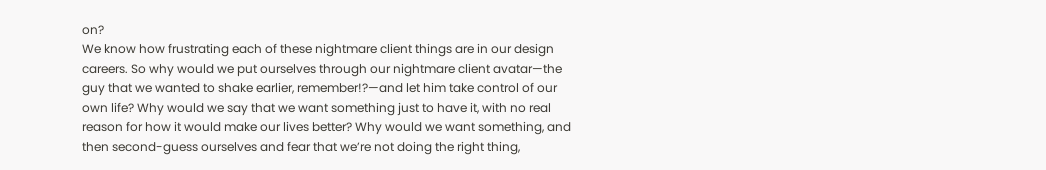on?
We know how frustrating each of these nightmare client things are in our design careers. So why would we put ourselves through our nightmare client avatar—the guy that we wanted to shake earlier, remember!?—and let him take control of our own life? Why would we say that we want something just to have it, with no real reason for how it would make our lives better? Why would we want something, and then second-guess ourselves and fear that we’re not doing the right thing,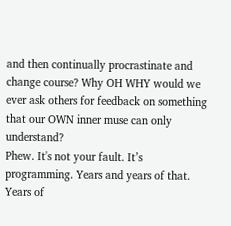and then continually procrastinate and change course? Why OH WHY would we ever ask others for feedback on something that our OWN inner muse can only understand?
Phew. It's not your fault. It’s programming. Years and years of that. Years of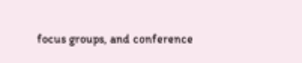focus groups, and conference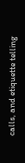calls, and etiquette telling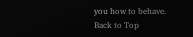you how to behave.
Back to Top